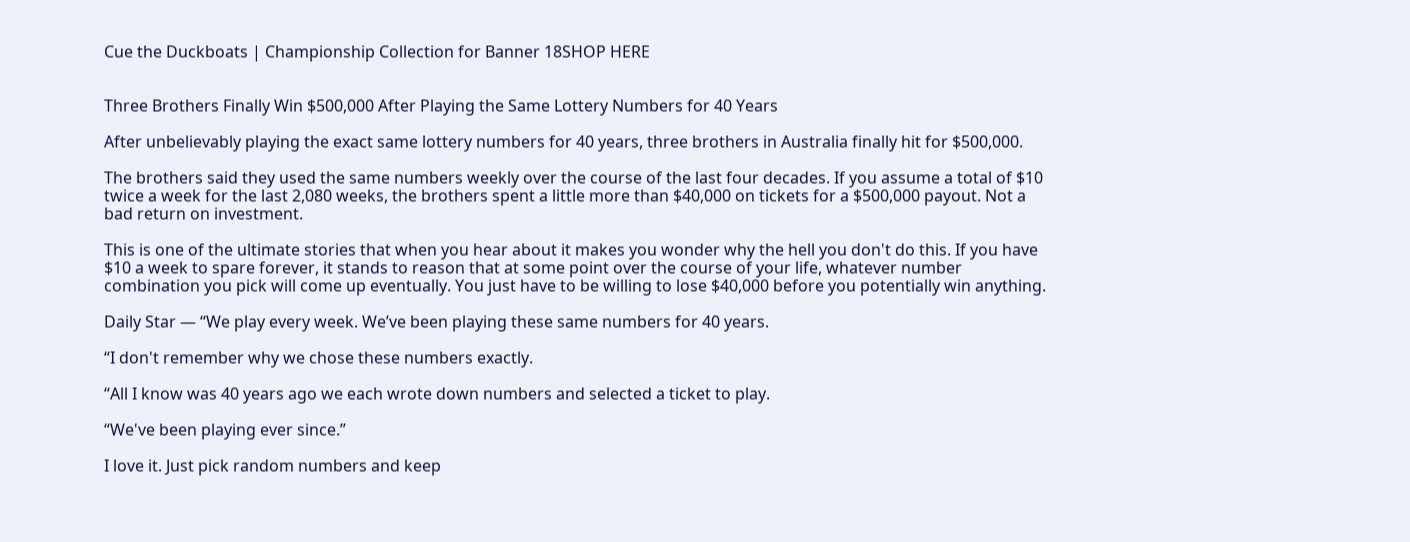Cue the Duckboats | Championship Collection for Banner 18SHOP HERE


Three Brothers Finally Win $500,000 After Playing the Same Lottery Numbers for 40 Years

After unbelievably playing the exact same lottery numbers for 40 years, three brothers in Australia finally hit for $500,000.

The brothers said they used the same numbers weekly over the course of the last four decades. If you assume a total of $10 twice a week for the last 2,080 weeks, the brothers spent a little more than $40,000 on tickets for a $500,000 payout. Not a bad return on investment.

This is one of the ultimate stories that when you hear about it makes you wonder why the hell you don't do this. If you have $10 a week to spare forever, it stands to reason that at some point over the course of your life, whatever number combination you pick will come up eventually. You just have to be willing to lose $40,000 before you potentially win anything.

Daily Star — “We play every week. We’ve been playing these same numbers for 40 years.

“I don't remember why we chose these numbers exactly.

“All I know was 40 years ago we each wrote down numbers and selected a ticket to play.

“We've been playing ever since.”

I love it. Just pick random numbers and keep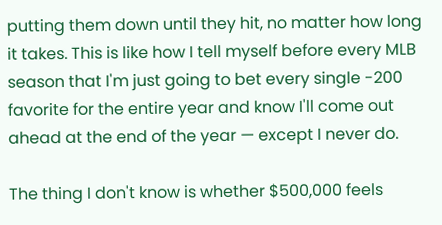putting them down until they hit, no matter how long it takes. This is like how I tell myself before every MLB season that I'm just going to bet every single -200 favorite for the entire year and know I'll come out ahead at the end of the year — except I never do.

The thing I don't know is whether $500,000 feels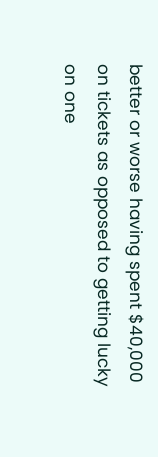better or worse having spent $40,000 on tickets as opposed to getting lucky on one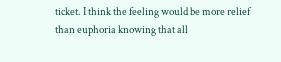ticket. I think the feeling would be more relief than euphoria knowing that all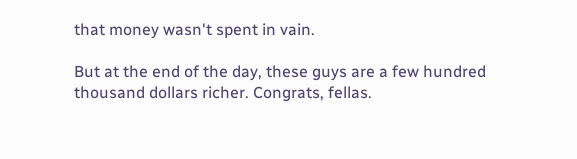that money wasn't spent in vain.

But at the end of the day, these guys are a few hundred thousand dollars richer. Congrats, fellas.